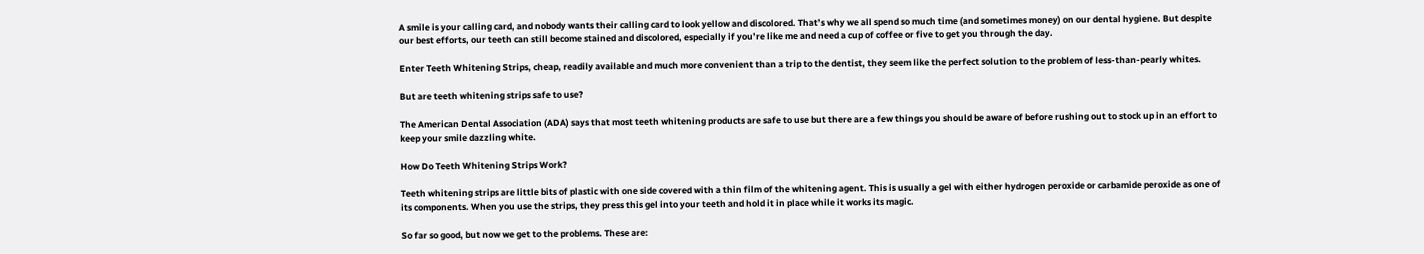A smile is your calling card, and nobody wants their calling card to look yellow and discolored. That’s why we all spend so much time (and sometimes money) on our dental hygiene. But despite our best efforts, our teeth can still become stained and discolored, especially if you’re like me and need a cup of coffee or five to get you through the day.

Enter Teeth Whitening Strips, cheap, readily available and much more convenient than a trip to the dentist, they seem like the perfect solution to the problem of less-than-pearly whites.

But are teeth whitening strips safe to use?

The American Dental Association (ADA) says that most teeth whitening products are safe to use but there are a few things you should be aware of before rushing out to stock up in an effort to keep your smile dazzling white.

How Do Teeth Whitening Strips Work?

Teeth whitening strips are little bits of plastic with one side covered with a thin film of the whitening agent. This is usually a gel with either hydrogen peroxide or carbamide peroxide as one of its components. When you use the strips, they press this gel into your teeth and hold it in place while it works its magic.

So far so good, but now we get to the problems. These are: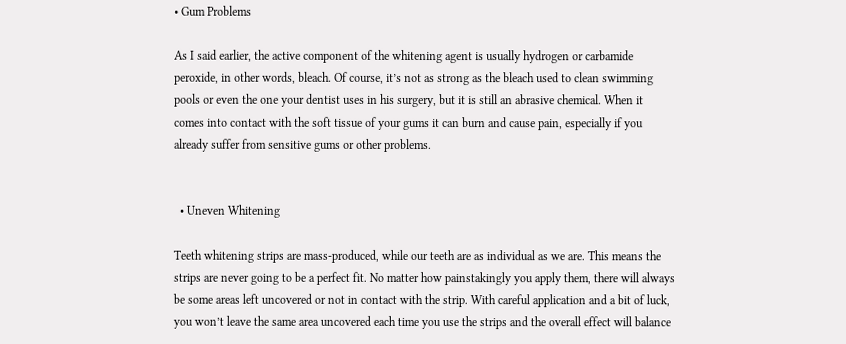• Gum Problems

As I said earlier, the active component of the whitening agent is usually hydrogen or carbamide peroxide, in other words, bleach. Of course, it’s not as strong as the bleach used to clean swimming pools or even the one your dentist uses in his surgery, but it is still an abrasive chemical. When it comes into contact with the soft tissue of your gums it can burn and cause pain, especially if you already suffer from sensitive gums or other problems.


  • Uneven Whitening

Teeth whitening strips are mass-produced, while our teeth are as individual as we are. This means the strips are never going to be a perfect fit. No matter how painstakingly you apply them, there will always be some areas left uncovered or not in contact with the strip. With careful application and a bit of luck, you won’t leave the same area uncovered each time you use the strips and the overall effect will balance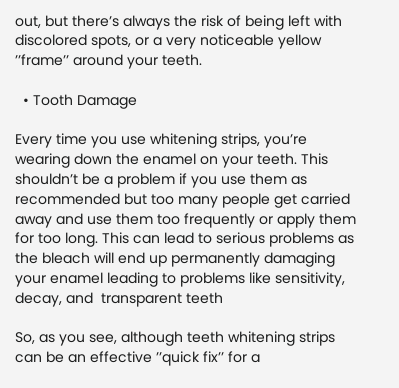out, but there’s always the risk of being left with discolored spots, or a very noticeable yellow  ’’frame’’ around your teeth.

  • Tooth Damage

Every time you use whitening strips, you’re wearing down the enamel on your teeth. This shouldn’t be a problem if you use them as recommended but too many people get carried away and use them too frequently or apply them for too long. This can lead to serious problems as the bleach will end up permanently damaging your enamel leading to problems like sensitivity, decay, and  transparent teeth

So, as you see, although teeth whitening strips can be an effective ’’quick fix’’ for a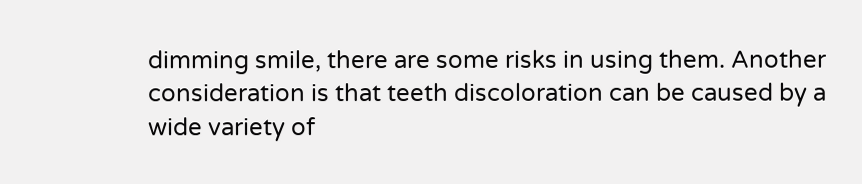dimming smile, there are some risks in using them. Another consideration is that teeth discoloration can be caused by a wide variety of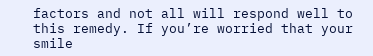factors and not all will respond well to this remedy. If you’re worried that your smile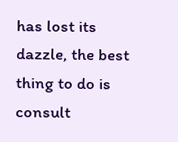has lost its dazzle, the best thing to do is consult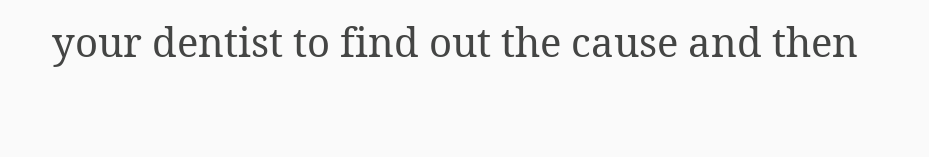your dentist to find out the cause and then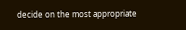decide on the most appropriate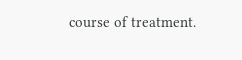course of treatment.